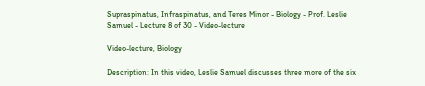Supraspinatus, Infraspinatus, and Teres Minor - Biology - Prof. Leslie Samuel - Lecture 8 of 30 - Video-lecture

Video-lecture, Biology

Description: In this video, Leslie Samuel discusses three more of the six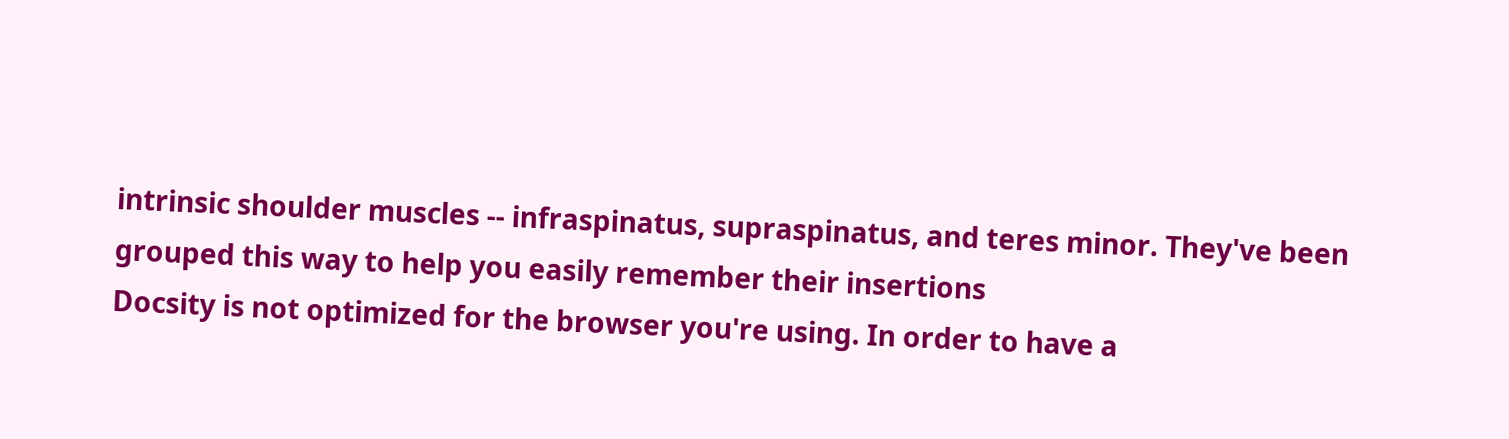intrinsic shoulder muscles -- infraspinatus, supraspinatus, and teres minor. They've been grouped this way to help you easily remember their insertions
Docsity is not optimized for the browser you're using. In order to have a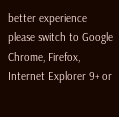better experience please switch to Google Chrome, Firefox, Internet Explorer 9+ or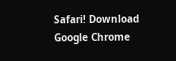Safari! Download Google Chrome